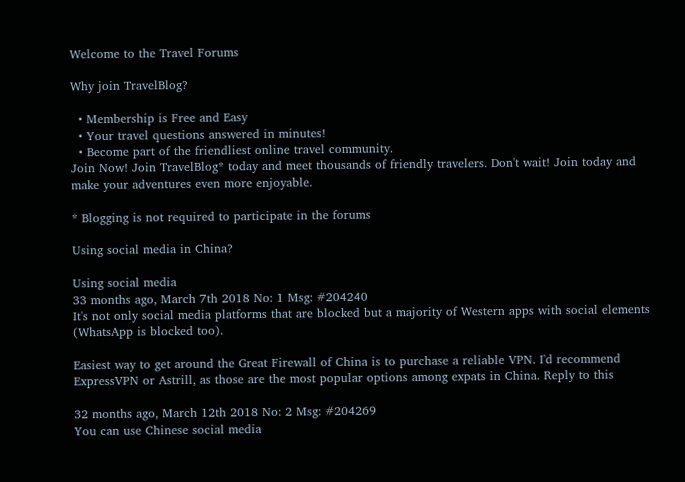Welcome to the Travel Forums

Why join TravelBlog?

  • Membership is Free and Easy
  • Your travel questions answered in minutes!
  • Become part of the friendliest online travel community.
Join Now! Join TravelBlog* today and meet thousands of friendly travelers. Don't wait! Join today and make your adventures even more enjoyable.

* Blogging is not required to participate in the forums

Using social media in China?

Using social media
33 months ago, March 7th 2018 No: 1 Msg: #204240
It's not only social media platforms that are blocked but a majority of Western apps with social elements (WhatsApp is blocked too).

Easiest way to get around the Great Firewall of China is to purchase a reliable VPN. I'd recommend ExpressVPN or Astrill, as those are the most popular options among expats in China. Reply to this

32 months ago, March 12th 2018 No: 2 Msg: #204269
You can use Chinese social media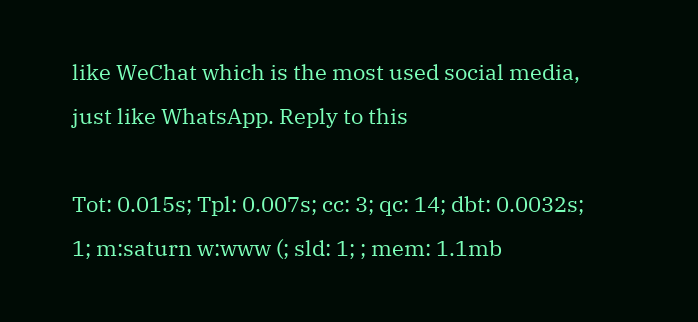like WeChat which is the most used social media, just like WhatsApp. Reply to this

Tot: 0.015s; Tpl: 0.007s; cc: 3; qc: 14; dbt: 0.0032s; 1; m:saturn w:www (; sld: 1; ; mem: 1.1mb